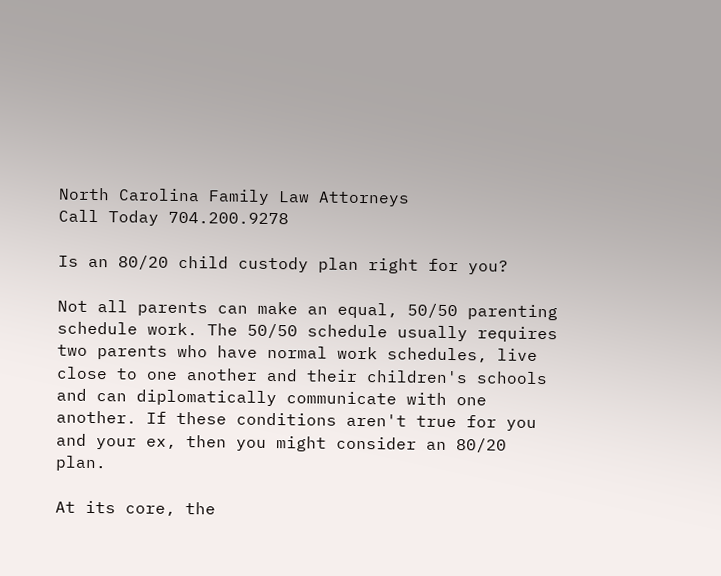North Carolina Family Law Attorneys
Call Today 704.200.9278

Is an 80/20 child custody plan right for you?

Not all parents can make an equal, 50/50 parenting schedule work. The 50/50 schedule usually requires two parents who have normal work schedules, live close to one another and their children's schools and can diplomatically communicate with one another. If these conditions aren't true for you and your ex, then you might consider an 80/20 plan.

At its core, the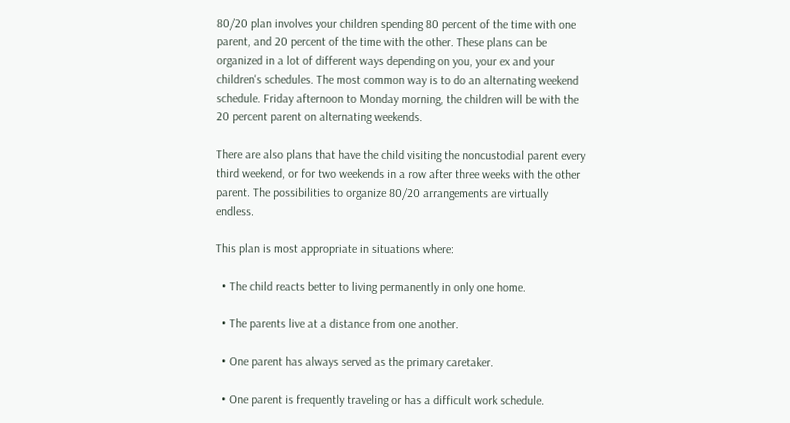80/20 plan involves your children spending 80 percent of the time with one parent, and 20 percent of the time with the other. These plans can be organized in a lot of different ways depending on you, your ex and your children's schedules. The most common way is to do an alternating weekend schedule. Friday afternoon to Monday morning, the children will be with the 20 percent parent on alternating weekends.

There are also plans that have the child visiting the noncustodial parent every third weekend, or for two weekends in a row after three weeks with the other parent. The possibilities to organize 80/20 arrangements are virtually endless.

This plan is most appropriate in situations where:

  • The child reacts better to living permanently in only one home.

  • The parents live at a distance from one another.

  • One parent has always served as the primary caretaker.

  • One parent is frequently traveling or has a difficult work schedule.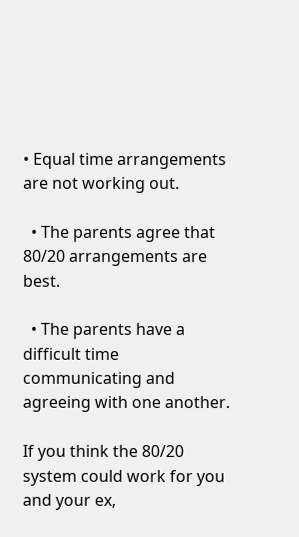• Equal time arrangements are not working out.

  • The parents agree that 80/20 arrangements are best.

  • The parents have a difficult time communicating and agreeing with one another.

If you think the 80/20 system could work for you and your ex,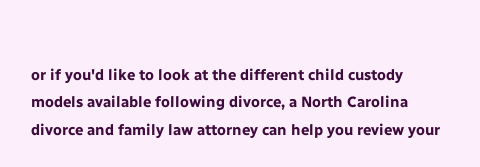or if you'd like to look at the different child custody models available following divorce, a North Carolina divorce and family law attorney can help you review your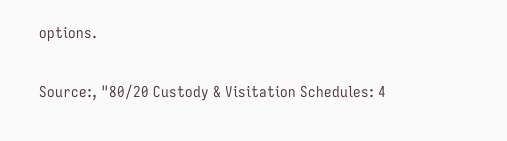options.

Source:, "80/20 Custody & Visitation Schedules: 4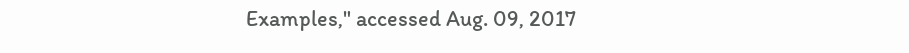Examples," accessed Aug. 09, 2017